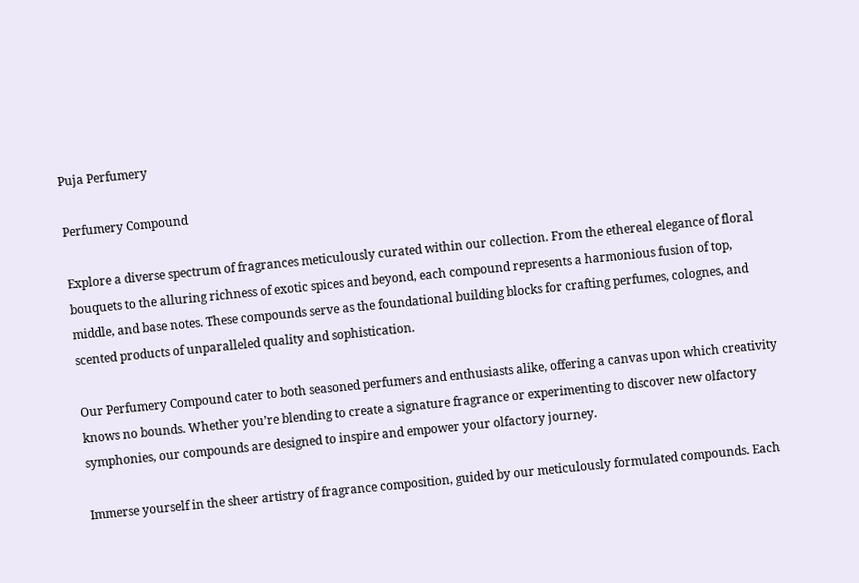Puja Perfumery

Perfumery Compound

Explore a diverse spectrum of fragrances meticulously curated within our collection. From the ethereal elegance of floral bouquets to the alluring richness of exotic spices and beyond, each compound represents a harmonious fusion of top, middle, and base notes. These compounds serve as the foundational building blocks for crafting perfumes, colognes, and scented products of unparalleled quality and sophistication.

Our Perfumery Compound cater to both seasoned perfumers and enthusiasts alike, offering a canvas upon which creativity knows no bounds. Whether you’re blending to create a signature fragrance or experimenting to discover new olfactory symphonies, our compounds are designed to inspire and empower your olfactory journey.

Immerse yourself in the sheer artistry of fragrance composition, guided by our meticulously formulated compounds. Each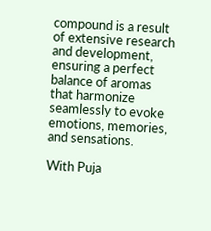compound is a result of extensive research and development, ensuring a perfect balance of aromas that harmonize seamlessly to evoke emotions, memories, and sensations.

With Puja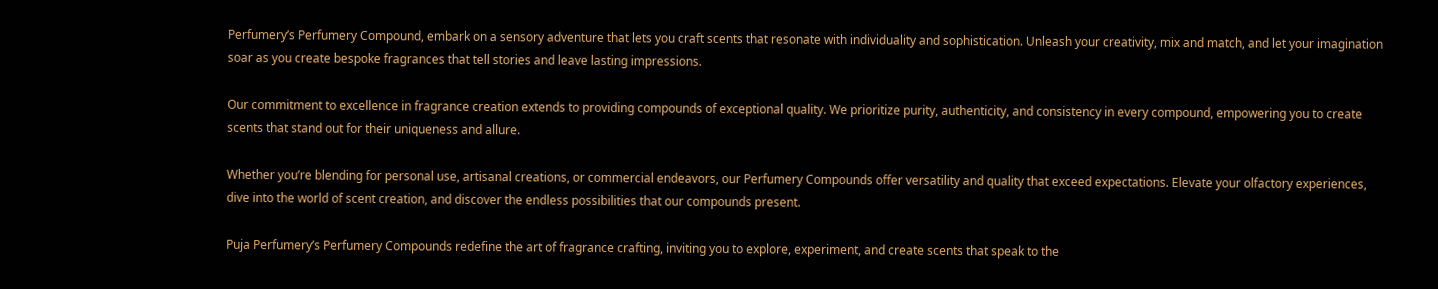Perfumery’s Perfumery Compound, embark on a sensory adventure that lets you craft scents that resonate with individuality and sophistication. Unleash your creativity, mix and match, and let your imagination soar as you create bespoke fragrances that tell stories and leave lasting impressions.

Our commitment to excellence in fragrance creation extends to providing compounds of exceptional quality. We prioritize purity, authenticity, and consistency in every compound, empowering you to create scents that stand out for their uniqueness and allure.

Whether you’re blending for personal use, artisanal creations, or commercial endeavors, our Perfumery Compounds offer versatility and quality that exceed expectations. Elevate your olfactory experiences, dive into the world of scent creation, and discover the endless possibilities that our compounds present.

Puja Perfumery’s Perfumery Compounds redefine the art of fragrance crafting, inviting you to explore, experiment, and create scents that speak to the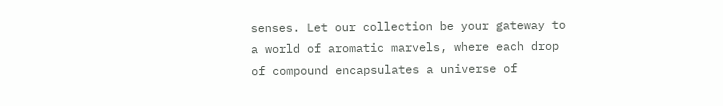senses. Let our collection be your gateway to a world of aromatic marvels, where each drop of compound encapsulates a universe of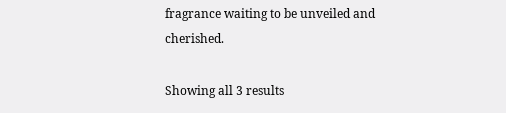fragrance waiting to be unveiled and cherished.

Showing all 3 results